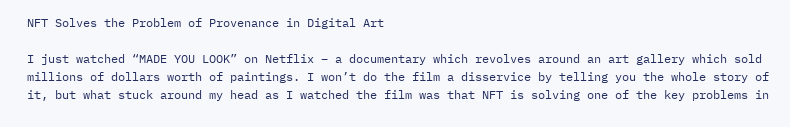NFT Solves the Problem of Provenance in Digital Art

I just watched “MADE YOU LOOK” on Netflix – a documentary which revolves around an art gallery which sold millions of dollars worth of paintings. I won’t do the film a disservice by telling you the whole story of it, but what stuck around my head as I watched the film was that NFT is solving one of the key problems in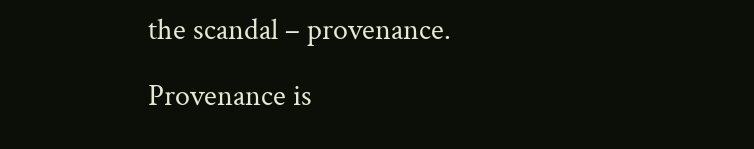the scandal – provenance.

Provenance is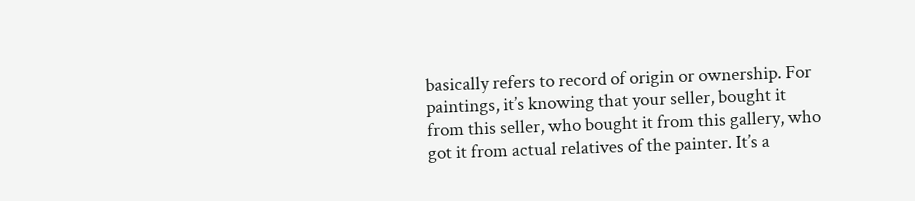basically refers to record of origin or ownership. For paintings, it’s knowing that your seller, bought it from this seller, who bought it from this gallery, who got it from actual relatives of the painter. It’s a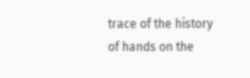trace of the history of hands on the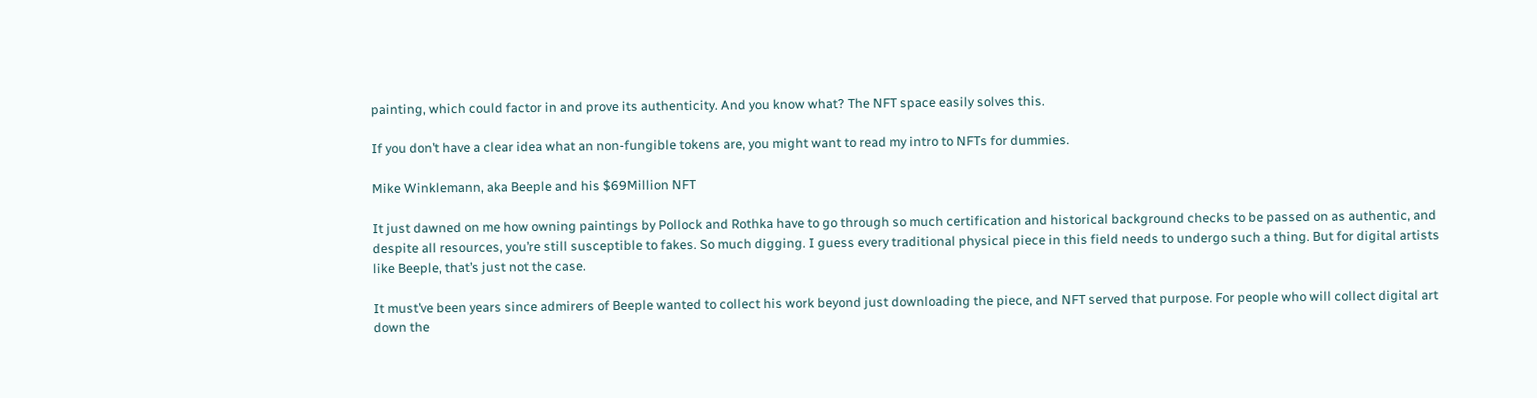painting, which could factor in and prove its authenticity. And you know what? The NFT space easily solves this.

If you don’t have a clear idea what an non-fungible tokens are, you might want to read my intro to NFTs for dummies.

Mike Winklemann, aka Beeple and his $69Million NFT

It just dawned on me how owning paintings by Pollock and Rothka have to go through so much certification and historical background checks to be passed on as authentic, and despite all resources, you’re still susceptible to fakes. So much digging. I guess every traditional physical piece in this field needs to undergo such a thing. But for digital artists like Beeple, that’s just not the case.

It must’ve been years since admirers of Beeple wanted to collect his work beyond just downloading the piece, and NFT served that purpose. For people who will collect digital art down the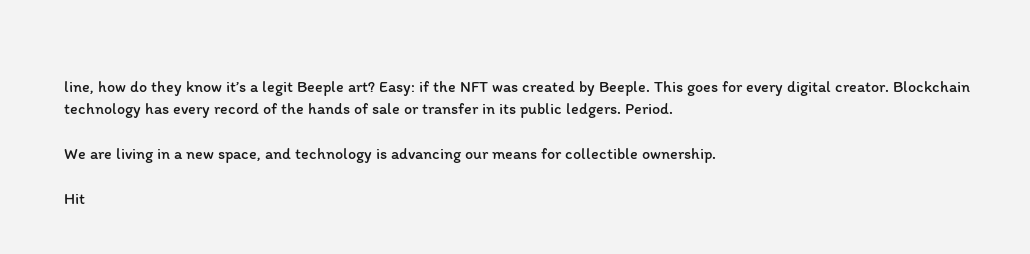line, how do they know it’s a legit Beeple art? Easy: if the NFT was created by Beeple. This goes for every digital creator. Blockchain technology has every record of the hands of sale or transfer in its public ledgers. Period.

We are living in a new space, and technology is advancing our means for collectible ownership.

Hit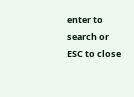enter to search or ESC to close